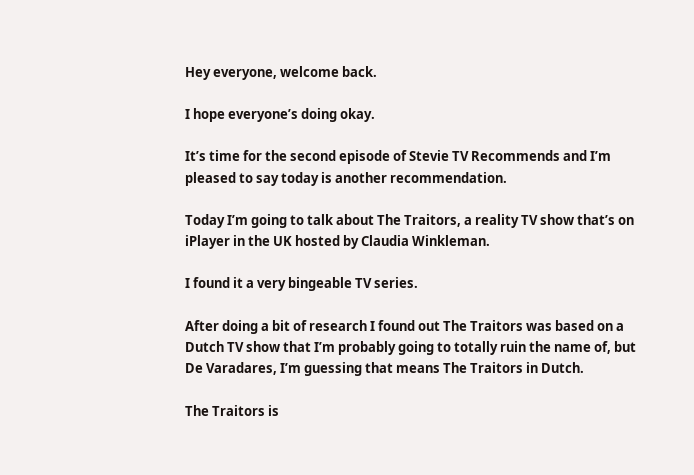Hey everyone, welcome back.

I hope everyone’s doing okay.

It’s time for the second episode of Stevie TV Recommends and I’m pleased to say today is another recommendation.

Today I’m going to talk about The Traitors, a reality TV show that’s on iPlayer in the UK hosted by Claudia Winkleman.

I found it a very bingeable TV series.

After doing a bit of research I found out The Traitors was based on a Dutch TV show that I’m probably going to totally ruin the name of, but De Varadares, I’m guessing that means The Traitors in Dutch.

The Traitors is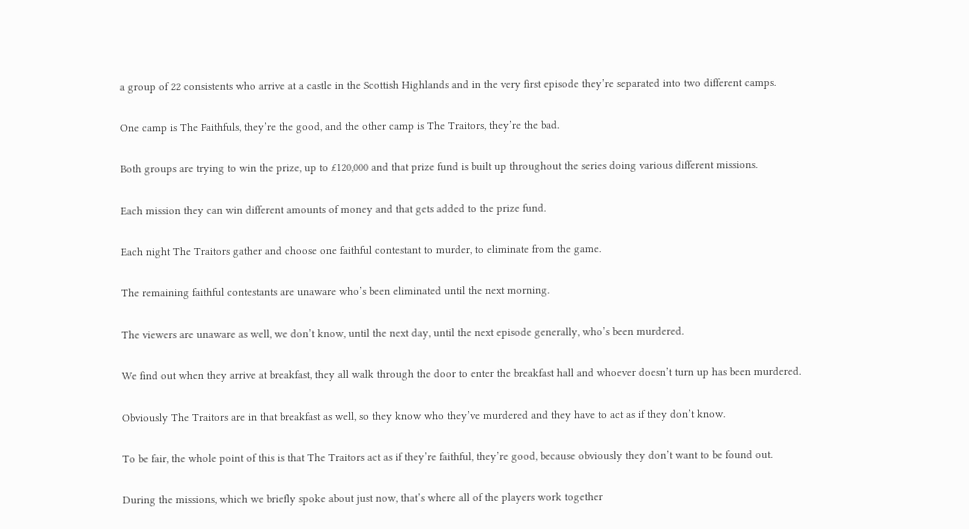a group of 22 consistents who arrive at a castle in the Scottish Highlands and in the very first episode they’re separated into two different camps.

One camp is The Faithfuls, they’re the good, and the other camp is The Traitors, they’re the bad.

Both groups are trying to win the prize, up to £120,000 and that prize fund is built up throughout the series doing various different missions.

Each mission they can win different amounts of money and that gets added to the prize fund.

Each night The Traitors gather and choose one faithful contestant to murder, to eliminate from the game.

The remaining faithful contestants are unaware who’s been eliminated until the next morning.

The viewers are unaware as well, we don’t know, until the next day, until the next episode generally, who’s been murdered.

We find out when they arrive at breakfast, they all walk through the door to enter the breakfast hall and whoever doesn’t turn up has been murdered.

Obviously The Traitors are in that breakfast as well, so they know who they’ve murdered and they have to act as if they don’t know.

To be fair, the whole point of this is that The Traitors act as if they’re faithful, they’re good, because obviously they don’t want to be found out.

During the missions, which we briefly spoke about just now, that’s where all of the players work together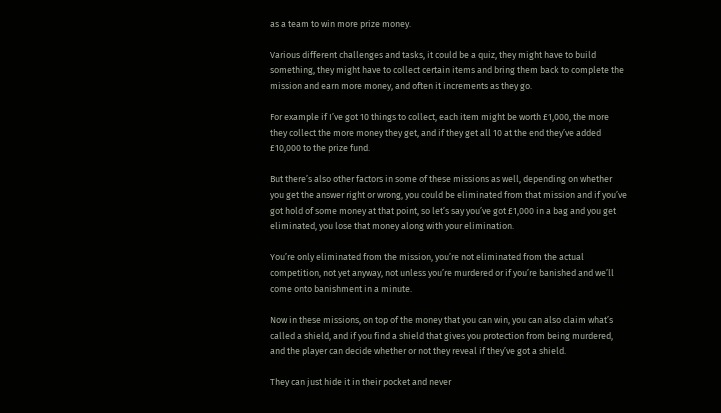as a team to win more prize money.

Various different challenges and tasks, it could be a quiz, they might have to build something, they might have to collect certain items and bring them back to complete the mission and earn more money, and often it increments as they go.

For example if I’ve got 10 things to collect, each item might be worth £1,000, the more they collect the more money they get, and if they get all 10 at the end they’ve added £10,000 to the prize fund.

But there’s also other factors in some of these missions as well, depending on whether you get the answer right or wrong, you could be eliminated from that mission and if you’ve got hold of some money at that point, so let’s say you’ve got £1,000 in a bag and you get eliminated, you lose that money along with your elimination.

You’re only eliminated from the mission, you’re not eliminated from the actual competition, not yet anyway, not unless you’re murdered or if you’re banished and we’ll come onto banishment in a minute.

Now in these missions, on top of the money that you can win, you can also claim what’s called a shield, and if you find a shield that gives you protection from being murdered, and the player can decide whether or not they reveal if they’ve got a shield.

They can just hide it in their pocket and never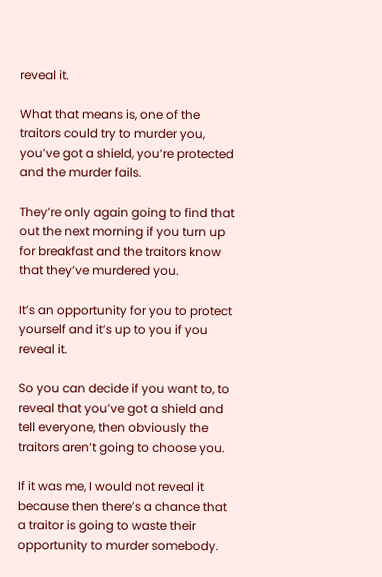reveal it.

What that means is, one of the traitors could try to murder you, you’ve got a shield, you’re protected and the murder fails.

They’re only again going to find that out the next morning if you turn up for breakfast and the traitors know that they’ve murdered you.

It’s an opportunity for you to protect yourself and it’s up to you if you reveal it.

So you can decide if you want to, to reveal that you’ve got a shield and tell everyone, then obviously the traitors aren’t going to choose you.

If it was me, I would not reveal it because then there’s a chance that a traitor is going to waste their opportunity to murder somebody.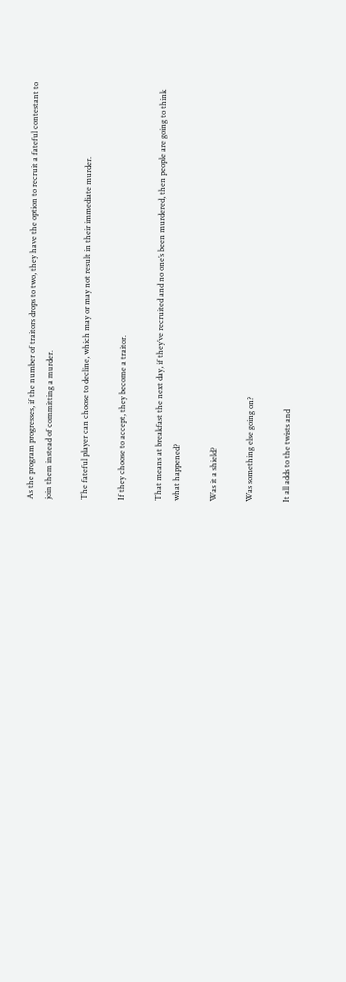As the program progresses, if the number of traitors drops to two, they have the option to recruit a fateful contestant to join them instead of committing a murder.

The fateful player can choose to decline, which may or may not result in their immediate murder.

If they choose to accept, they become a traitor.

That means at breakfast the next day, if they’ve recruited and no one’s been murdered, then people are going to think what happened?

Was it a shield?

Was something else going on?

It all adds to the twists and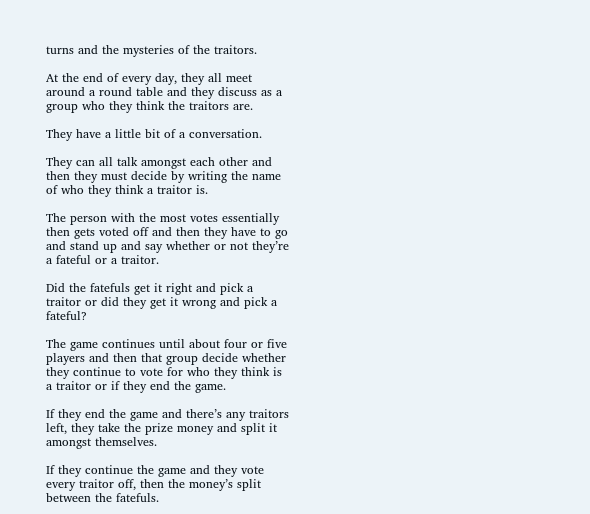turns and the mysteries of the traitors.

At the end of every day, they all meet around a round table and they discuss as a group who they think the traitors are.

They have a little bit of a conversation.

They can all talk amongst each other and then they must decide by writing the name of who they think a traitor is.

The person with the most votes essentially then gets voted off and then they have to go and stand up and say whether or not they’re a fateful or a traitor.

Did the fatefuls get it right and pick a traitor or did they get it wrong and pick a fateful?

The game continues until about four or five players and then that group decide whether they continue to vote for who they think is a traitor or if they end the game.

If they end the game and there’s any traitors left, they take the prize money and split it amongst themselves.

If they continue the game and they vote every traitor off, then the money’s split between the fatefuls.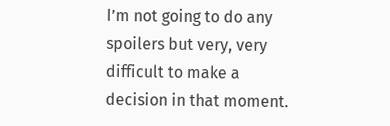I’m not going to do any spoilers but very, very difficult to make a decision in that moment.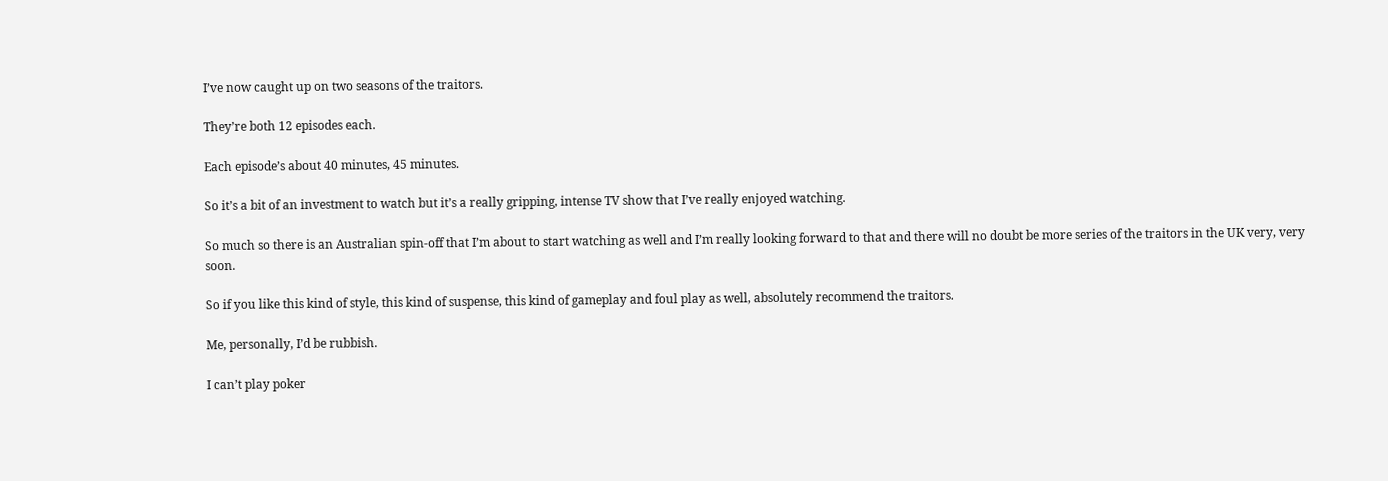I’ve now caught up on two seasons of the traitors.

They’re both 12 episodes each.

Each episode’s about 40 minutes, 45 minutes.

So it’s a bit of an investment to watch but it’s a really gripping, intense TV show that I’ve really enjoyed watching.

So much so there is an Australian spin-off that I’m about to start watching as well and I’m really looking forward to that and there will no doubt be more series of the traitors in the UK very, very soon.

So if you like this kind of style, this kind of suspense, this kind of gameplay and foul play as well, absolutely recommend the traitors.

Me, personally, I’d be rubbish.

I can’t play poker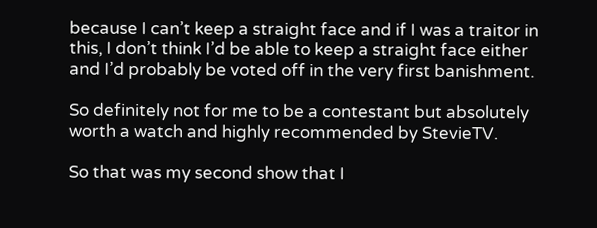because I can’t keep a straight face and if I was a traitor in this, I don’t think I’d be able to keep a straight face either and I’d probably be voted off in the very first banishment.

So definitely not for me to be a contestant but absolutely worth a watch and highly recommended by StevieTV.

So that was my second show that I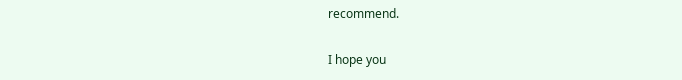recommend.

I hope you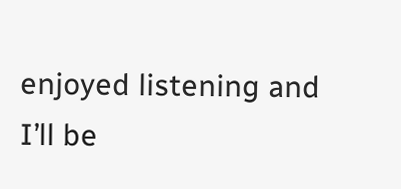enjoyed listening and I’ll be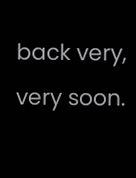back very, very soon.